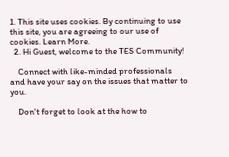1. This site uses cookies. By continuing to use this site, you are agreeing to our use of cookies. Learn More.
  2. Hi Guest, welcome to the TES Community!

    Connect with like-minded professionals and have your say on the issues that matter to you.

    Don't forget to look at the how to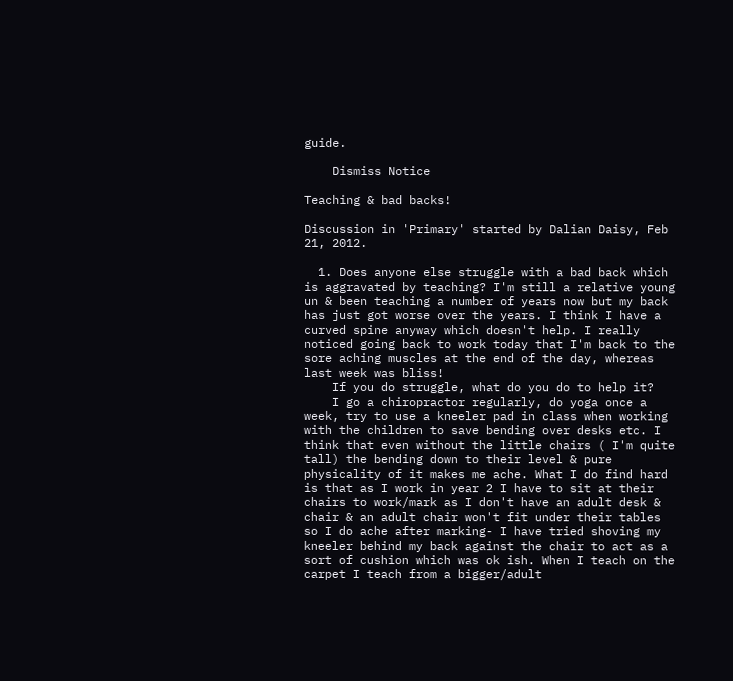guide.

    Dismiss Notice

Teaching & bad backs!

Discussion in 'Primary' started by Dalian Daisy, Feb 21, 2012.

  1. Does anyone else struggle with a bad back which is aggravated by teaching? I'm still a relative young un & been teaching a number of years now but my back has just got worse over the years. I think I have a curved spine anyway which doesn't help. I really noticed going back to work today that I'm back to the sore aching muscles at the end of the day, whereas last week was bliss!
    If you do struggle, what do you do to help it?
    I go a chiropractor regularly, do yoga once a week, try to use a kneeler pad in class when working with the children to save bending over desks etc. I think that even without the little chairs ( I'm quite tall) the bending down to their level & pure physicality of it makes me ache. What I do find hard is that as I work in year 2 I have to sit at their chairs to work/mark as I don't have an adult desk & chair & an adult chair won't fit under their tables so I do ache after marking- I have tried shoving my kneeler behind my back against the chair to act as a sort of cushion which was ok ish. When I teach on the carpet I teach from a bigger/adult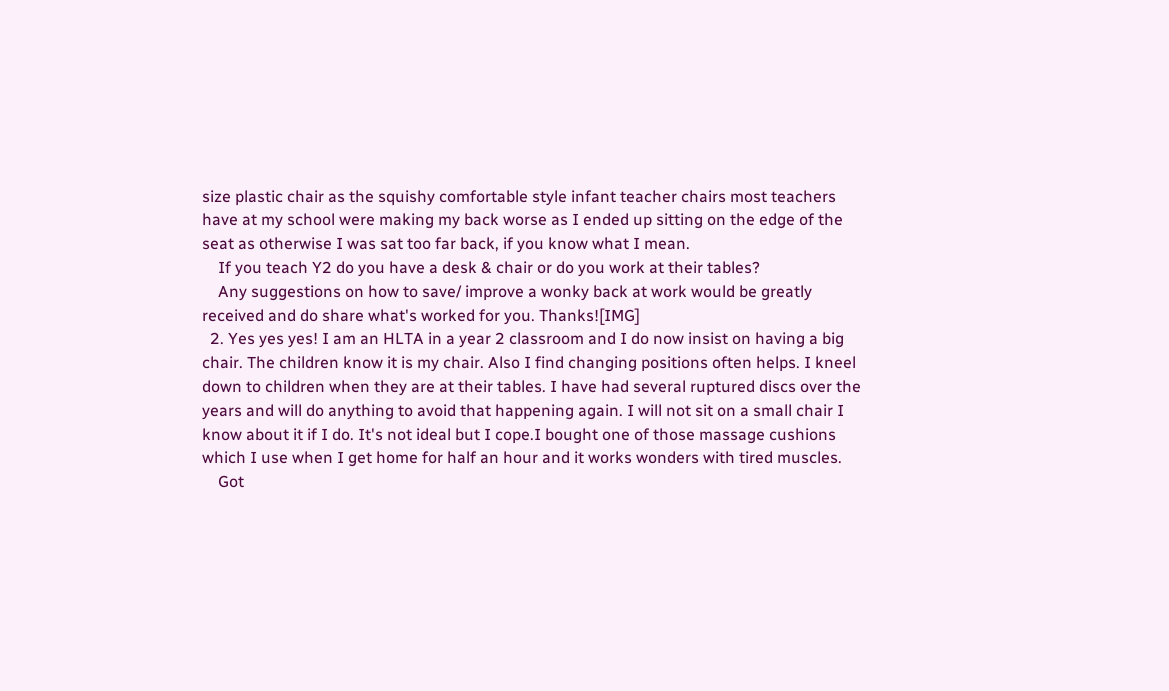size plastic chair as the squishy comfortable style infant teacher chairs most teachers have at my school were making my back worse as I ended up sitting on the edge of the seat as otherwise I was sat too far back, if you know what I mean.
    If you teach Y2 do you have a desk & chair or do you work at their tables?
    Any suggestions on how to save/ improve a wonky back at work would be greatly received and do share what's worked for you. Thanks![IMG]
  2. Yes yes yes! I am an HLTA in a year 2 classroom and I do now insist on having a big chair. The children know it is my chair. Also I find changing positions often helps. I kneel down to children when they are at their tables. I have had several ruptured discs over the years and will do anything to avoid that happening again. I will not sit on a small chair I know about it if I do. It's not ideal but I cope.I bought one of those massage cushions which I use when I get home for half an hour and it works wonders with tired muscles.
    Got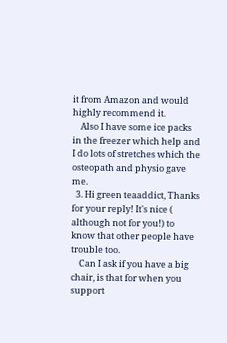it from Amazon and would highly recommend it.
    Also I have some ice packs in the freezer which help and I do lots of stretches which the osteopath and physio gave me.
  3. Hi green teaaddict, Thanks for your reply! It's nice ( although not for you!) to know that other people have trouble too.
    Can I ask if you have a big chair, is that for when you support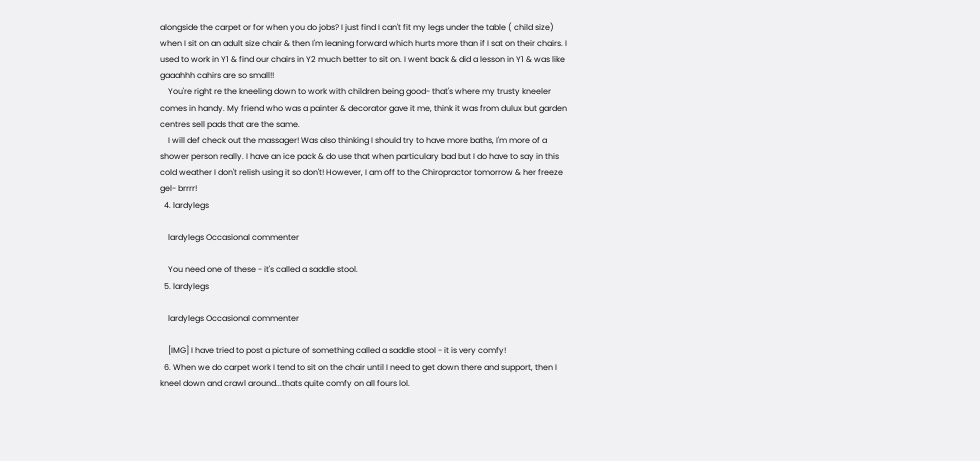alongside the carpet or for when you do jobs? I just find I can't fit my legs under the table ( child size) when I sit on an adult size chair & then I'm leaning forward which hurts more than if I sat on their chairs. I used to work in Y1 & find our chairs in Y2 much better to sit on. I went back & did a lesson in Y1 & was like gaaahhh cahirs are so small!!
    You're right re the kneeling down to work with children being good- that's where my trusty kneeler comes in handy. My friend who was a painter & decorator gave it me, think it was from dulux but garden centres sell pads that are the same.
    I will def check out the massager! Was also thinking I should try to have more baths, I'm more of a shower person really. I have an ice pack & do use that when particulary bad but I do have to say in this cold weather I don't relish using it so don't! However, I am off to the Chiropractor tomorrow & her freeze gel- brrrr!
  4. lardylegs

    lardylegs Occasional commenter

    You need one of these - it's called a saddle stool.
  5. lardylegs

    lardylegs Occasional commenter

    [IMG] I have tried to post a picture of something called a saddle stool - it is very comfy!
  6. When we do carpet work I tend to sit on the chair until I need to get down there and support, then I kneel down and crawl around...thats quite comfy on all fours lol.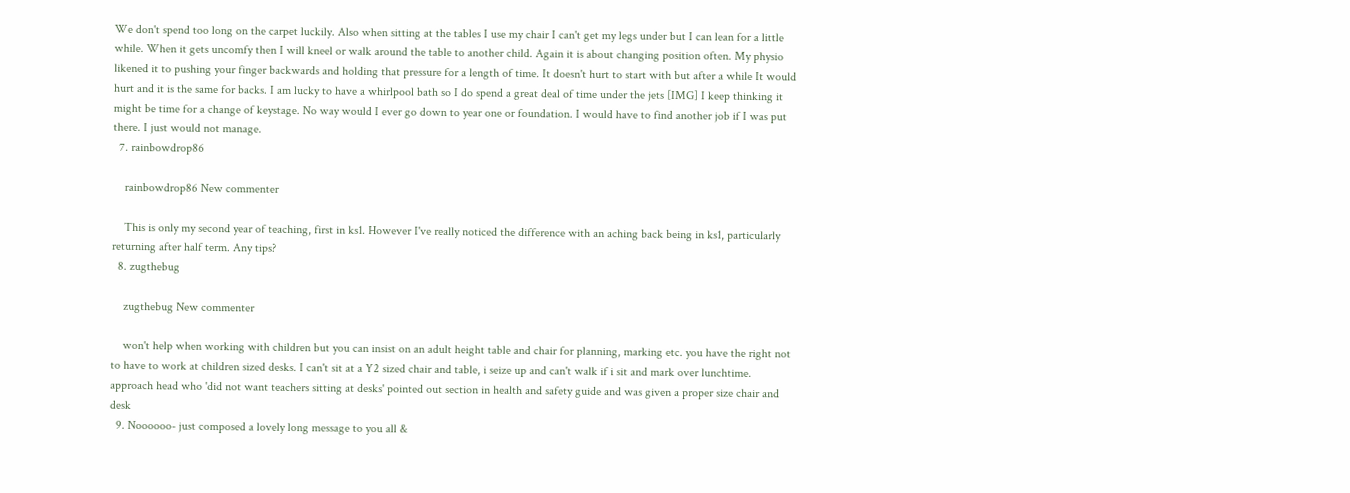We don't spend too long on the carpet luckily. Also when sitting at the tables I use my chair I can't get my legs under but I can lean for a little while. When it gets uncomfy then I will kneel or walk around the table to another child. Again it is about changing position often. My physio likened it to pushing your finger backwards and holding that pressure for a length of time. It doesn't hurt to start with but after a while It would hurt and it is the same for backs. I am lucky to have a whirlpool bath so I do spend a great deal of time under the jets [IMG] I keep thinking it might be time for a change of keystage. No way would I ever go down to year one or foundation. I would have to find another job if I was put there. I just would not manage.
  7. rainbowdrop86

    rainbowdrop86 New commenter

    This is only my second year of teaching, first in ks1. However I've really noticed the difference with an aching back being in ks1, particularly returning after half term. Any tips?
  8. zugthebug

    zugthebug New commenter

    won't help when working with children but you can insist on an adult height table and chair for planning, marking etc. you have the right not to have to work at children sized desks. I can't sit at a Y2 sized chair and table, i seize up and can't walk if i sit and mark over lunchtime. approach head who 'did not want teachers sitting at desks' pointed out section in health and safety guide and was given a proper size chair and desk
  9. Noooooo- just composed a lovely long message to you all &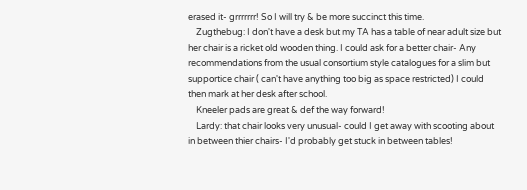erased it- grrrrrrr! So I will try & be more succinct this time.
    Zugthebug: I don't have a desk but my TA has a table of near adult size but her chair is a ricket old wooden thing. I could ask for a better chair- Any recommendations from the usual consortium style catalogues for a slim but supportice chair ( can't have anything too big as space restricted) I could then mark at her desk after school.
    Kneeler pads are great & def the way forward!
    Lardy: that chair looks very unusual- could I get away with scooting about in between thier chairs- I'd probably get stuck in between tables!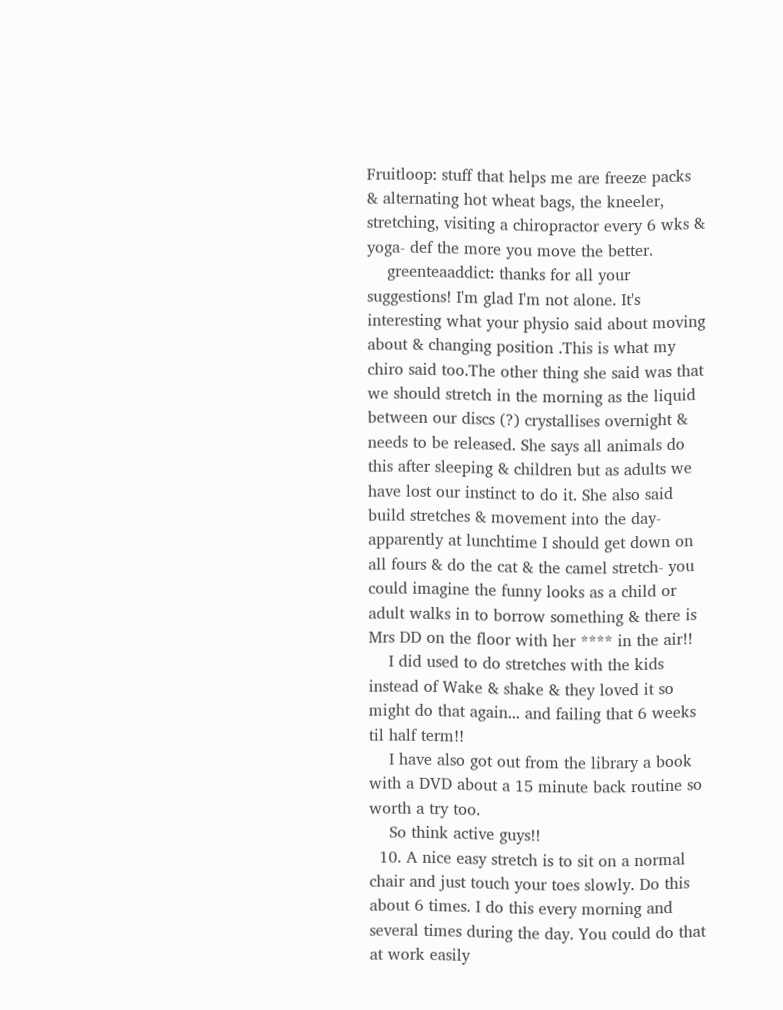Fruitloop: stuff that helps me are freeze packs & alternating hot wheat bags, the kneeler, stretching, visiting a chiropractor every 6 wks & yoga- def the more you move the better.
    greenteaaddict: thanks for all your suggestions! I'm glad I'm not alone. It's interesting what your physio said about moving about & changing position .This is what my chiro said too.The other thing she said was that we should stretch in the morning as the liquid between our discs (?) crystallises overnight & needs to be released. She says all animals do this after sleeping & children but as adults we have lost our instinct to do it. She also said build stretches & movement into the day- apparently at lunchtime I should get down on all fours & do the cat & the camel stretch- you could imagine the funny looks as a child or adult walks in to borrow something & there is Mrs DD on the floor with her **** in the air!!
    I did used to do stretches with the kids instead of Wake & shake & they loved it so might do that again... and failing that 6 weeks til half term!!
    I have also got out from the library a book with a DVD about a 15 minute back routine so worth a try too.
    So think active guys!!
  10. A nice easy stretch is to sit on a normal chair and just touch your toes slowly. Do this about 6 times. I do this every morning and several times during the day. You could do that at work easily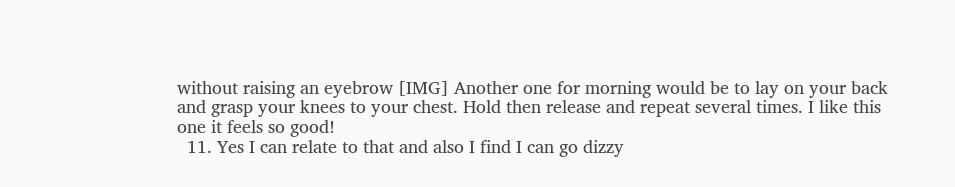without raising an eyebrow [IMG] Another one for morning would be to lay on your back and grasp your knees to your chest. Hold then release and repeat several times. I like this one it feels so good!
  11. Yes I can relate to that and also I find I can go dizzy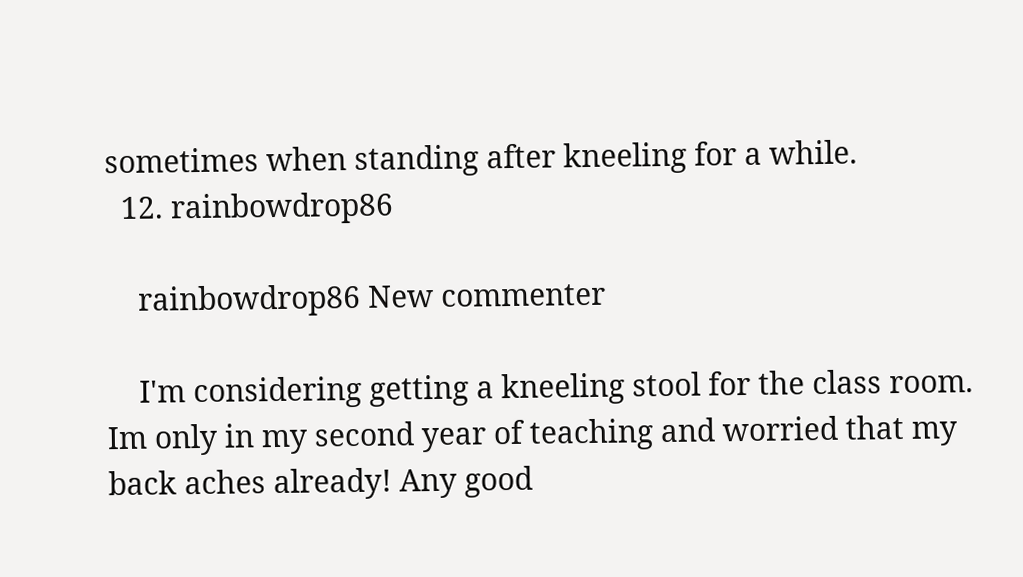sometimes when standing after kneeling for a while.
  12. rainbowdrop86

    rainbowdrop86 New commenter

    I'm considering getting a kneeling stool for the class room. Im only in my second year of teaching and worried that my back aches already! Any good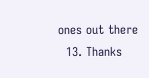ones out there
  13. Thanks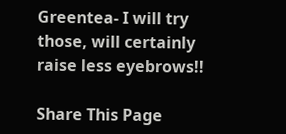Greentea- I will try those, will certainly raise less eyebrows!!

Share This Page